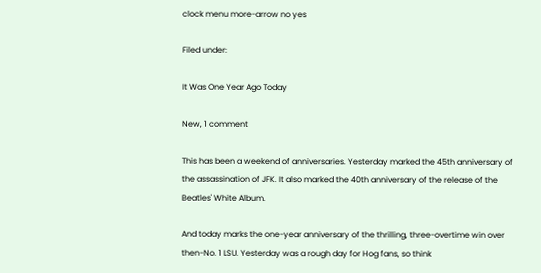clock menu more-arrow no yes

Filed under:

It Was One Year Ago Today

New, 1 comment

This has been a weekend of anniversaries. Yesterday marked the 45th anniversary of the assassination of JFK. It also marked the 40th anniversary of the release of the Beatles' White Album.

And today marks the one-year anniversary of the thrilling, three-overtime win over then-No. 1 LSU. Yesterday was a rough day for Hog fans, so think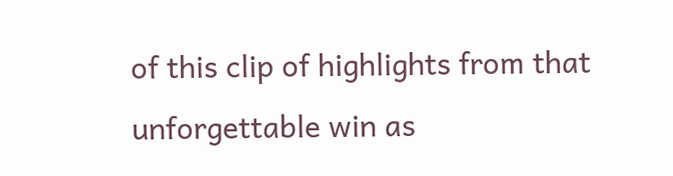of this clip of highlights from that unforgettable win as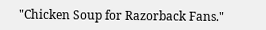"Chicken Soup for Razorback Fans."